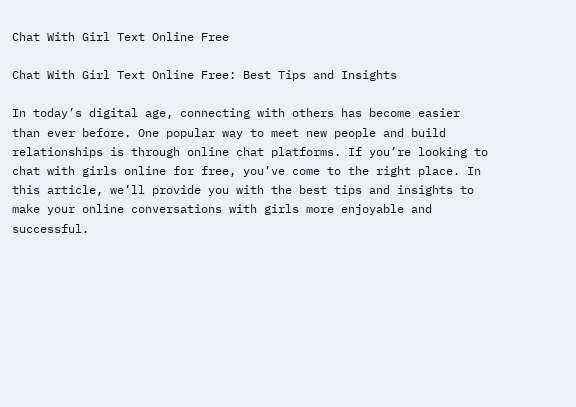Chat With Girl Text Online Free

Chat With Girl Text Online Free: Best Tips and Insights

In today’s digital age, connecting with others has become easier than ever before. One popular way to meet new people and build relationships is through online chat platforms. If you’re looking to chat with girls online for free, you’ve come to the right place. In this article, we’ll provide you with the best tips and insights to make your online conversations with girls more enjoyable and successful.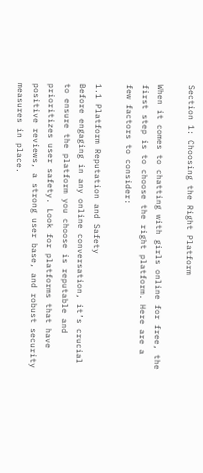Section 1: Choosing the Right Platform

When it comes to chatting with girls online for free, the first step is to choose the right platform. Here are a few factors to consider:

1.1 Platform Reputation and Safety
Before engaging in any online conversation, it’s crucial to ensure the platform you choose is reputable and prioritizes user safety. Look for platforms that have positive reviews, a strong user base, and robust security measures in place.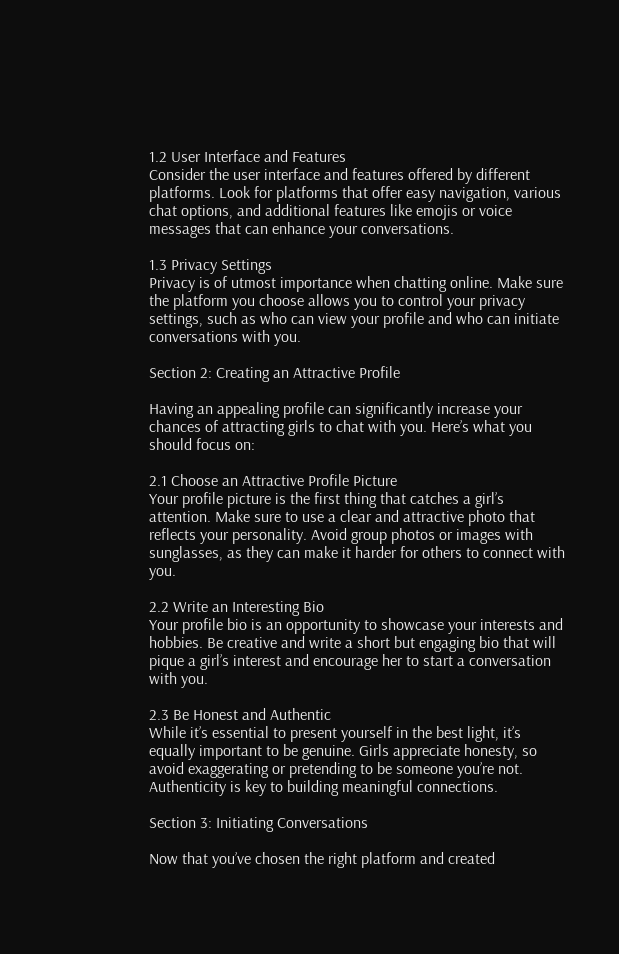1.2 User Interface and Features
Consider the user interface and features offered by different platforms. Look for platforms that offer easy navigation, various chat options, and additional features like emojis or voice messages that can enhance your conversations.

1.3 Privacy Settings
Privacy is of utmost importance when chatting online. Make sure the platform you choose allows you to control your privacy settings, such as who can view your profile and who can initiate conversations with you.

Section 2: Creating an Attractive Profile

Having an appealing profile can significantly increase your chances of attracting girls to chat with you. Here’s what you should focus on:

2.1 Choose an Attractive Profile Picture
Your profile picture is the first thing that catches a girl’s attention. Make sure to use a clear and attractive photo that reflects your personality. Avoid group photos or images with sunglasses, as they can make it harder for others to connect with you.

2.2 Write an Interesting Bio
Your profile bio is an opportunity to showcase your interests and hobbies. Be creative and write a short but engaging bio that will pique a girl’s interest and encourage her to start a conversation with you.

2.3 Be Honest and Authentic
While it’s essential to present yourself in the best light, it’s equally important to be genuine. Girls appreciate honesty, so avoid exaggerating or pretending to be someone you’re not. Authenticity is key to building meaningful connections.

Section 3: Initiating Conversations

Now that you’ve chosen the right platform and created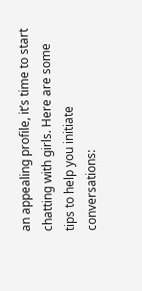an appealing profile, it’s time to start chatting with girls. Here are some tips to help you initiate conversations: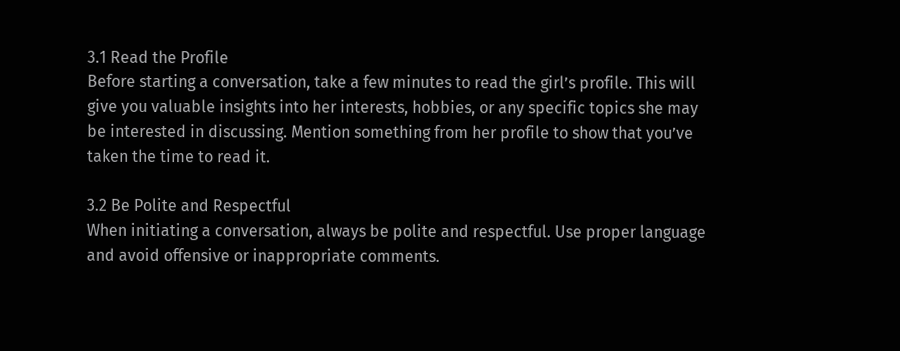3.1 Read the Profile
Before starting a conversation, take a few minutes to read the girl’s profile. This will give you valuable insights into her interests, hobbies, or any specific topics she may be interested in discussing. Mention something from her profile to show that you’ve taken the time to read it.

3.2 Be Polite and Respectful
When initiating a conversation, always be polite and respectful. Use proper language and avoid offensive or inappropriate comments.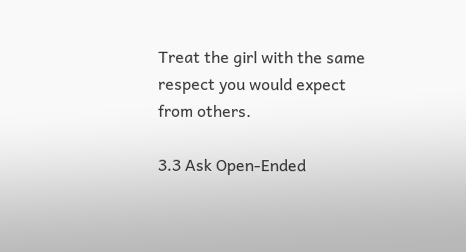Treat the girl with the same respect you would expect from others.

3.3 Ask Open-Ended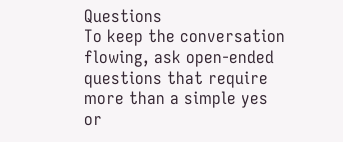Questions
To keep the conversation flowing, ask open-ended questions that require more than a simple yes or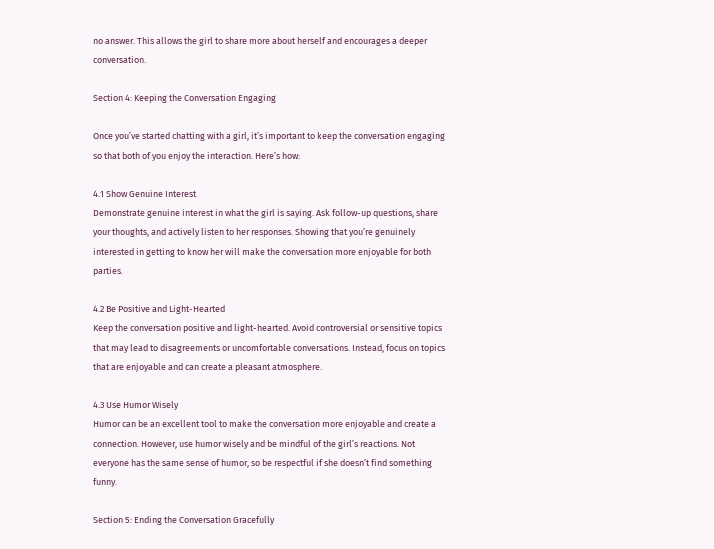no answer. This allows the girl to share more about herself and encourages a deeper conversation.

Section 4: Keeping the Conversation Engaging

Once you’ve started chatting with a girl, it’s important to keep the conversation engaging so that both of you enjoy the interaction. Here’s how:

4.1 Show Genuine Interest
Demonstrate genuine interest in what the girl is saying. Ask follow-up questions, share your thoughts, and actively listen to her responses. Showing that you’re genuinely interested in getting to know her will make the conversation more enjoyable for both parties.

4.2 Be Positive and Light-Hearted
Keep the conversation positive and light-hearted. Avoid controversial or sensitive topics that may lead to disagreements or uncomfortable conversations. Instead, focus on topics that are enjoyable and can create a pleasant atmosphere.

4.3 Use Humor Wisely
Humor can be an excellent tool to make the conversation more enjoyable and create a connection. However, use humor wisely and be mindful of the girl’s reactions. Not everyone has the same sense of humor, so be respectful if she doesn’t find something funny.

Section 5: Ending the Conversation Gracefully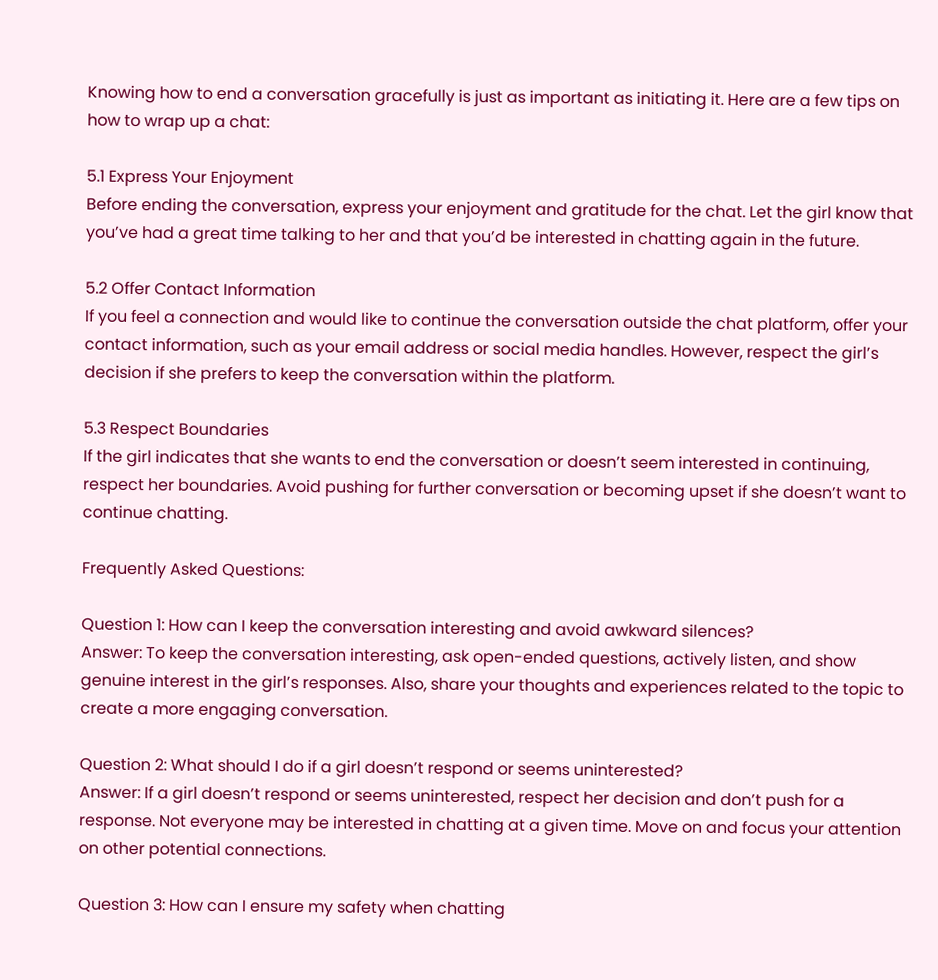Knowing how to end a conversation gracefully is just as important as initiating it. Here are a few tips on how to wrap up a chat:

5.1 Express Your Enjoyment
Before ending the conversation, express your enjoyment and gratitude for the chat. Let the girl know that you’ve had a great time talking to her and that you’d be interested in chatting again in the future.

5.2 Offer Contact Information
If you feel a connection and would like to continue the conversation outside the chat platform, offer your contact information, such as your email address or social media handles. However, respect the girl’s decision if she prefers to keep the conversation within the platform.

5.3 Respect Boundaries
If the girl indicates that she wants to end the conversation or doesn’t seem interested in continuing, respect her boundaries. Avoid pushing for further conversation or becoming upset if she doesn’t want to continue chatting.

Frequently Asked Questions:

Question 1: How can I keep the conversation interesting and avoid awkward silences?
Answer: To keep the conversation interesting, ask open-ended questions, actively listen, and show genuine interest in the girl’s responses. Also, share your thoughts and experiences related to the topic to create a more engaging conversation.

Question 2: What should I do if a girl doesn’t respond or seems uninterested?
Answer: If a girl doesn’t respond or seems uninterested, respect her decision and don’t push for a response. Not everyone may be interested in chatting at a given time. Move on and focus your attention on other potential connections.

Question 3: How can I ensure my safety when chatting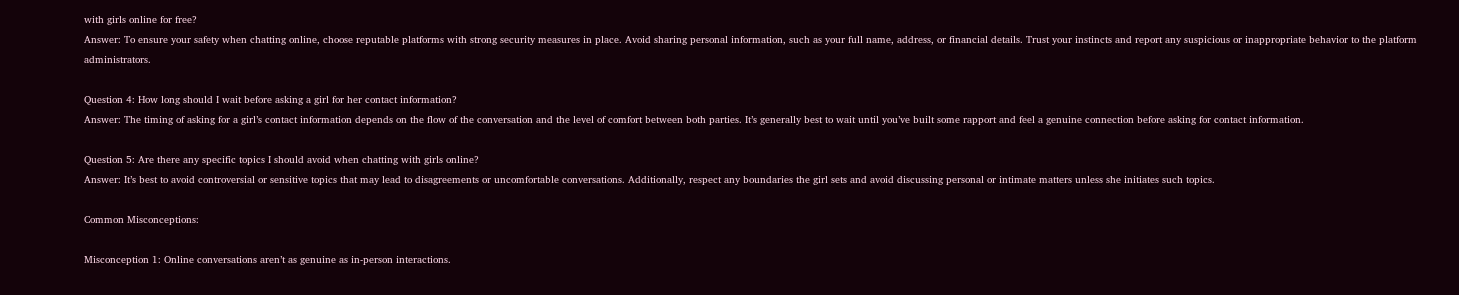with girls online for free?
Answer: To ensure your safety when chatting online, choose reputable platforms with strong security measures in place. Avoid sharing personal information, such as your full name, address, or financial details. Trust your instincts and report any suspicious or inappropriate behavior to the platform administrators.

Question 4: How long should I wait before asking a girl for her contact information?
Answer: The timing of asking for a girl’s contact information depends on the flow of the conversation and the level of comfort between both parties. It’s generally best to wait until you’ve built some rapport and feel a genuine connection before asking for contact information.

Question 5: Are there any specific topics I should avoid when chatting with girls online?
Answer: It’s best to avoid controversial or sensitive topics that may lead to disagreements or uncomfortable conversations. Additionally, respect any boundaries the girl sets and avoid discussing personal or intimate matters unless she initiates such topics.

Common Misconceptions:

Misconception 1: Online conversations aren’t as genuine as in-person interactions.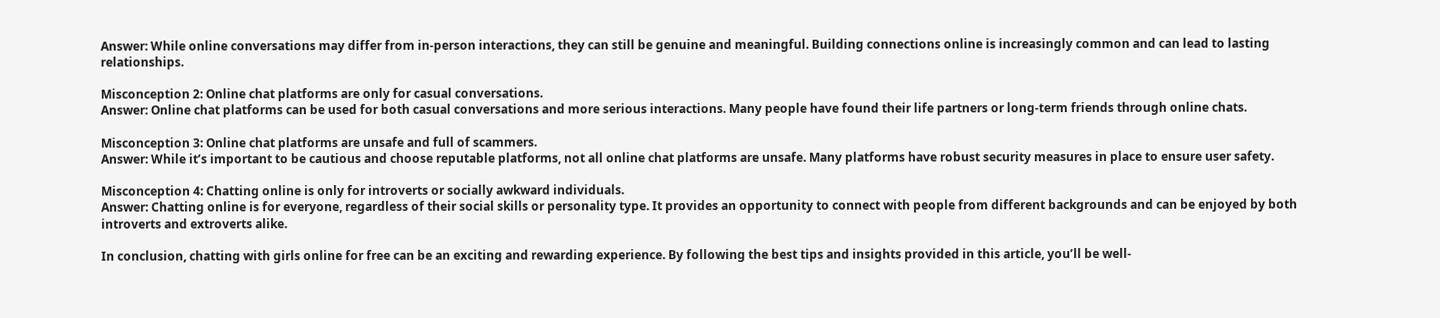Answer: While online conversations may differ from in-person interactions, they can still be genuine and meaningful. Building connections online is increasingly common and can lead to lasting relationships.

Misconception 2: Online chat platforms are only for casual conversations.
Answer: Online chat platforms can be used for both casual conversations and more serious interactions. Many people have found their life partners or long-term friends through online chats.

Misconception 3: Online chat platforms are unsafe and full of scammers.
Answer: While it’s important to be cautious and choose reputable platforms, not all online chat platforms are unsafe. Many platforms have robust security measures in place to ensure user safety.

Misconception 4: Chatting online is only for introverts or socially awkward individuals.
Answer: Chatting online is for everyone, regardless of their social skills or personality type. It provides an opportunity to connect with people from different backgrounds and can be enjoyed by both introverts and extroverts alike.

In conclusion, chatting with girls online for free can be an exciting and rewarding experience. By following the best tips and insights provided in this article, you’ll be well-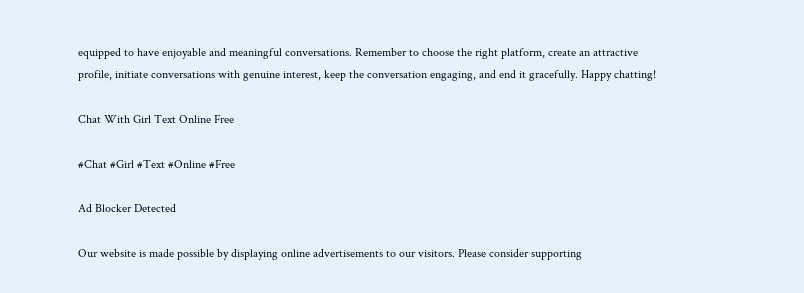equipped to have enjoyable and meaningful conversations. Remember to choose the right platform, create an attractive profile, initiate conversations with genuine interest, keep the conversation engaging, and end it gracefully. Happy chatting!

Chat With Girl Text Online Free

#Chat #Girl #Text #Online #Free

Ad Blocker Detected

Our website is made possible by displaying online advertisements to our visitors. Please consider supporting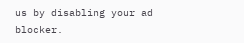us by disabling your ad blocker.